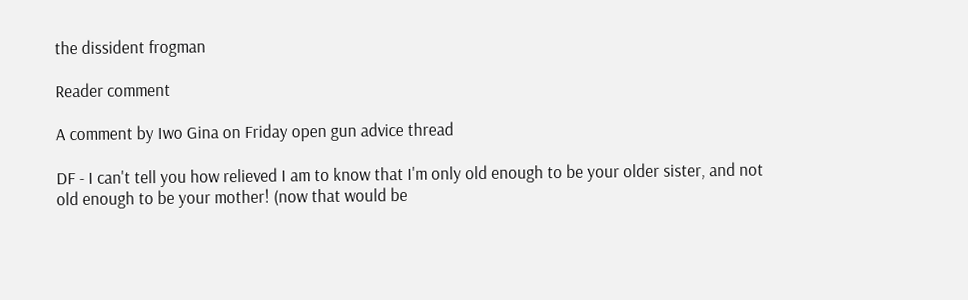the dissident frogman

Reader comment

A comment by Iwo Gina on Friday open gun advice thread

DF - I can't tell you how relieved I am to know that I'm only old enough to be your older sister, and not old enough to be your mother! (now that would be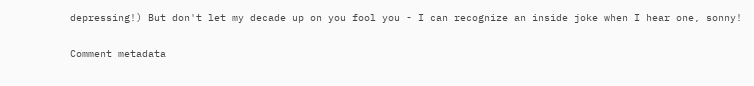depressing!) But don't let my decade up on you fool you - I can recognize an inside joke when I hear one, sonny!

Comment metadata